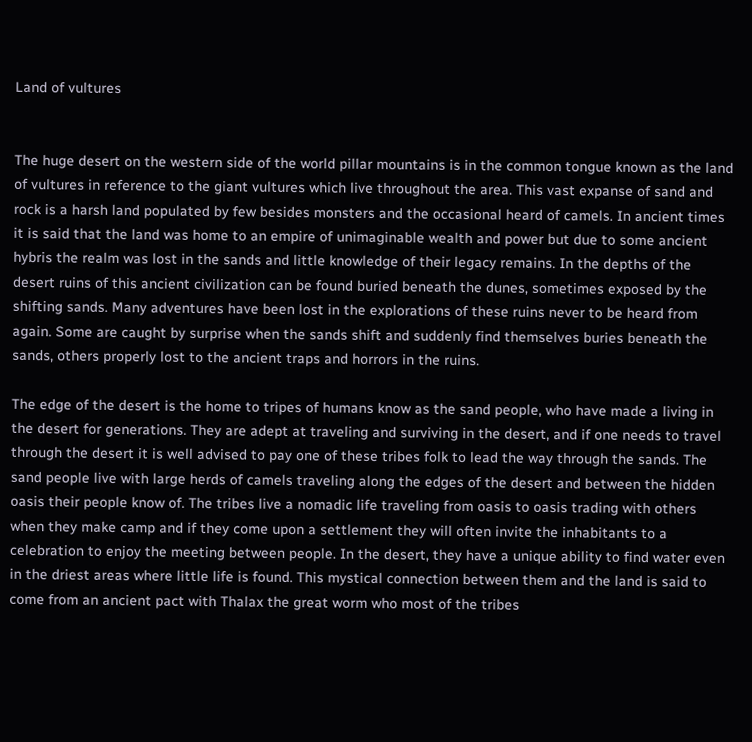Land of vultures


The huge desert on the western side of the world pillar mountains is in the common tongue known as the land of vultures in reference to the giant vultures which live throughout the area. This vast expanse of sand and rock is a harsh land populated by few besides monsters and the occasional heard of camels. In ancient times it is said that the land was home to an empire of unimaginable wealth and power but due to some ancient hybris the realm was lost in the sands and little knowledge of their legacy remains. In the depths of the desert ruins of this ancient civilization can be found buried beneath the dunes, sometimes exposed by the shifting sands. Many adventures have been lost in the explorations of these ruins never to be heard from again. Some are caught by surprise when the sands shift and suddenly find themselves buries beneath the sands, others properly lost to the ancient traps and horrors in the ruins.

The edge of the desert is the home to tripes of humans know as the sand people, who have made a living in the desert for generations. They are adept at traveling and surviving in the desert, and if one needs to travel through the desert it is well advised to pay one of these tribes folk to lead the way through the sands. The sand people live with large herds of camels traveling along the edges of the desert and between the hidden oasis their people know of. The tribes live a nomadic life traveling from oasis to oasis trading with others when they make camp and if they come upon a settlement they will often invite the inhabitants to a celebration to enjoy the meeting between people. In the desert, they have a unique ability to find water even in the driest areas where little life is found. This mystical connection between them and the land is said to come from an ancient pact with Thalax the great worm who most of the tribes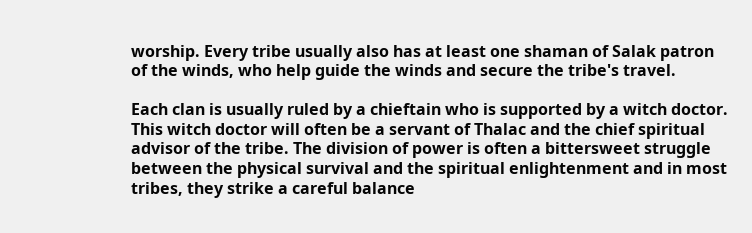worship. Every tribe usually also has at least one shaman of Salak patron of the winds, who help guide the winds and secure the tribe's travel.

Each clan is usually ruled by a chieftain who is supported by a witch doctor. This witch doctor will often be a servant of Thalac and the chief spiritual advisor of the tribe. The division of power is often a bittersweet struggle between the physical survival and the spiritual enlightenment and in most tribes, they strike a careful balance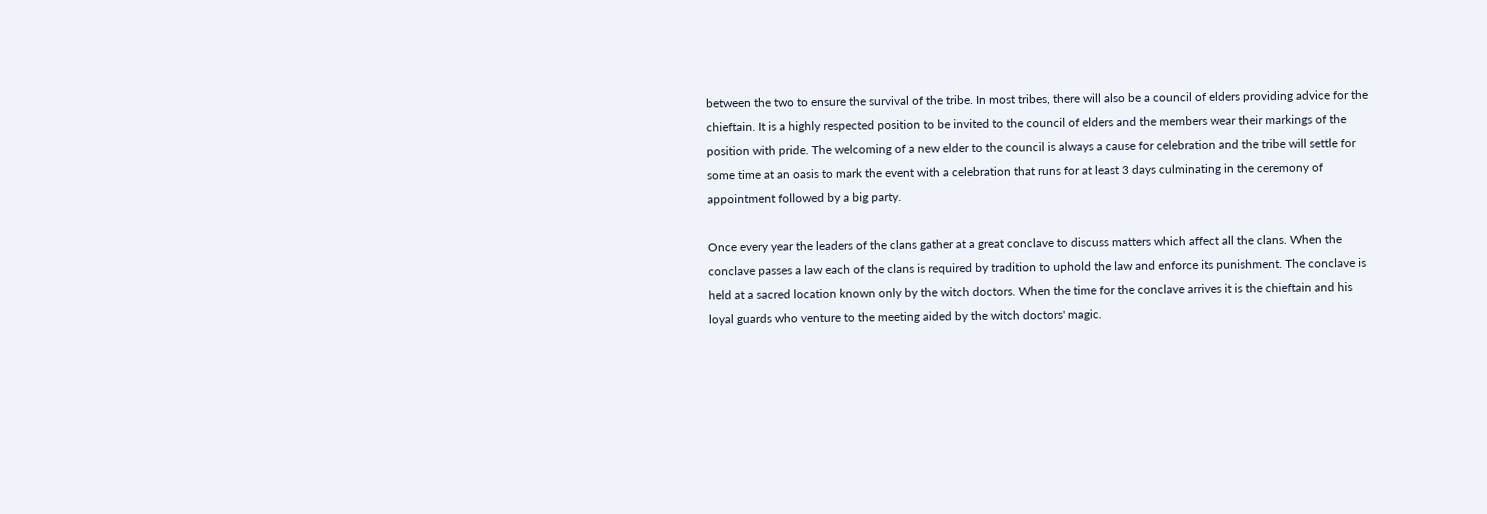between the two to ensure the survival of the tribe. In most tribes, there will also be a council of elders providing advice for the chieftain. It is a highly respected position to be invited to the council of elders and the members wear their markings of the position with pride. The welcoming of a new elder to the council is always a cause for celebration and the tribe will settle for some time at an oasis to mark the event with a celebration that runs for at least 3 days culminating in the ceremony of appointment followed by a big party.

Once every year the leaders of the clans gather at a great conclave to discuss matters which affect all the clans. When the conclave passes a law each of the clans is required by tradition to uphold the law and enforce its punishment. The conclave is held at a sacred location known only by the witch doctors. When the time for the conclave arrives it is the chieftain and his loyal guards who venture to the meeting aided by the witch doctors' magic.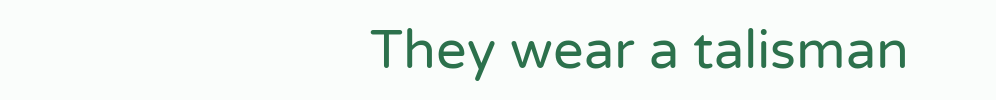They wear a talisman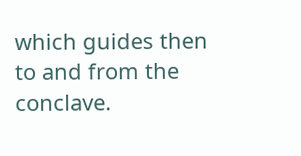which guides then to and from the conclave.